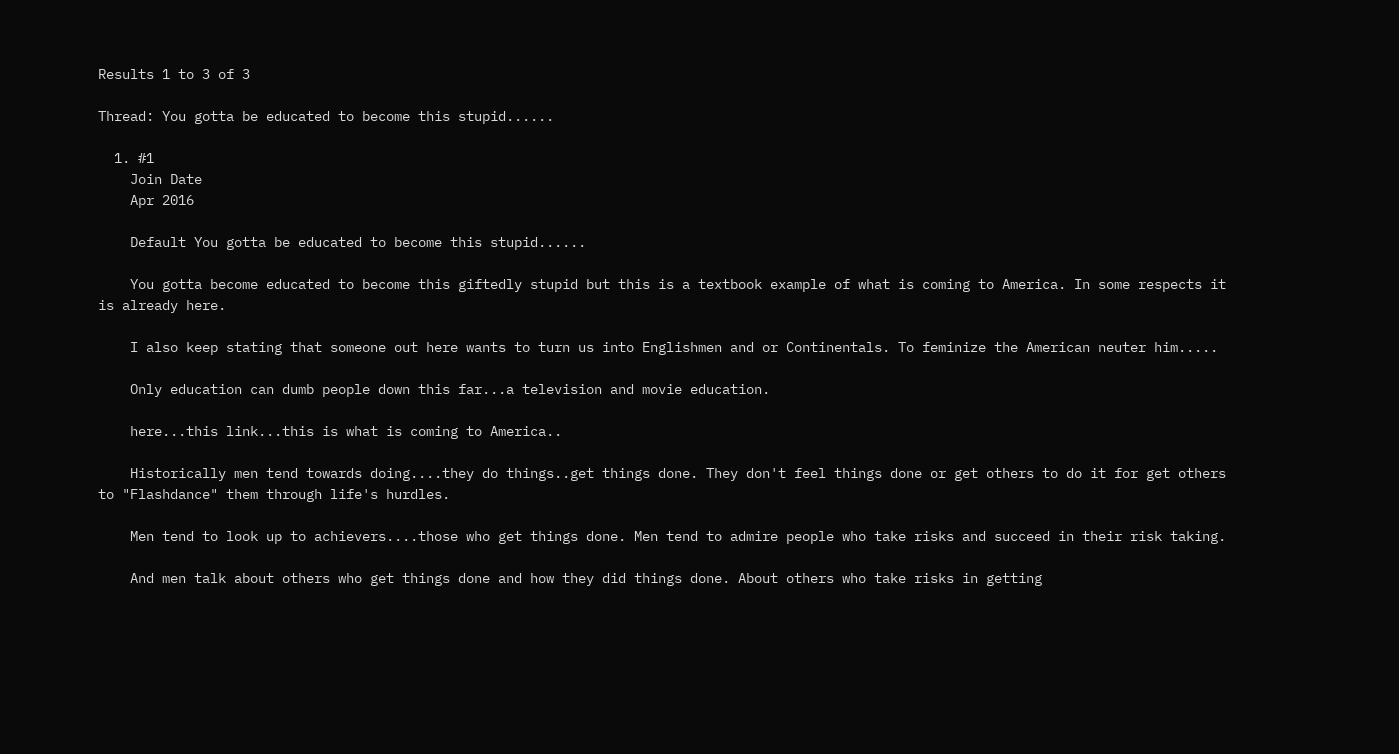Results 1 to 3 of 3

Thread: You gotta be educated to become this stupid......

  1. #1
    Join Date
    Apr 2016

    Default You gotta be educated to become this stupid......

    You gotta become educated to become this giftedly stupid but this is a textbook example of what is coming to America. In some respects it is already here.

    I also keep stating that someone out here wants to turn us into Englishmen and or Continentals. To feminize the American neuter him.....

    Only education can dumb people down this far...a television and movie education.

    here...this link...this is what is coming to America..

    Historically men tend towards doing....they do things..get things done. They don't feel things done or get others to do it for get others to "Flashdance" them through life's hurdles.

    Men tend to look up to achievers....those who get things done. Men tend to admire people who take risks and succeed in their risk taking.

    And men talk about others who get things done and how they did things done. About others who take risks in getting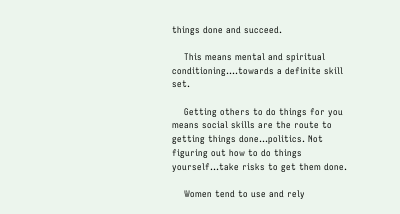things done and succeed.

    This means mental and spiritual conditioning....towards a definite skill set.

    Getting others to do things for you means social skills are the route to getting things done...politics. Not figuring out how to do things yourself...take risks to get them done.

    Women tend to use and rely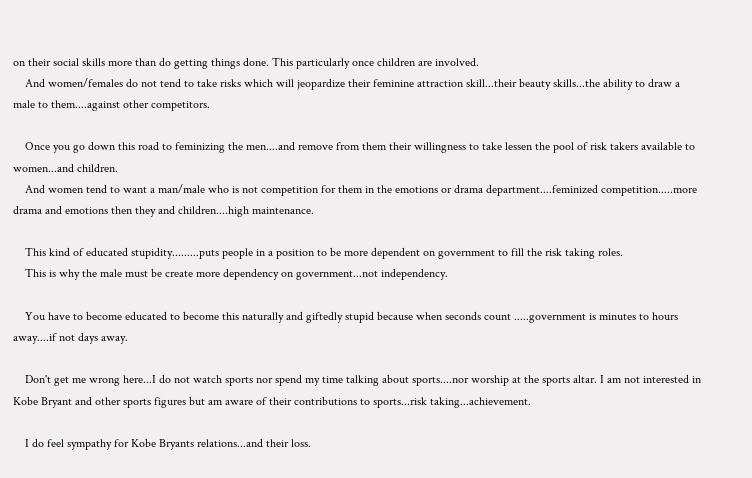on their social skills more than do getting things done. This particularly once children are involved.
    And women/females do not tend to take risks which will jeopardize their feminine attraction skill...their beauty skills...the ability to draw a male to them....against other competitors.

    Once you go down this road to feminizing the men....and remove from them their willingness to take lessen the pool of risk takers available to women...and children.
    And women tend to want a man/male who is not competition for them in the emotions or drama department....feminized competition.....more drama and emotions then they and children....high maintenance.

    This kind of educated stupidity.........puts people in a position to be more dependent on government to fill the risk taking roles.
    This is why the male must be create more dependency on government...not independency.

    You have to become educated to become this naturally and giftedly stupid because when seconds count .....government is minutes to hours away....if not days away.

    Don't get me wrong here...I do not watch sports nor spend my time talking about sports....nor worship at the sports altar. I am not interested in Kobe Bryant and other sports figures but am aware of their contributions to sports...risk taking...achievement.

    I do feel sympathy for Kobe Bryants relations...and their loss.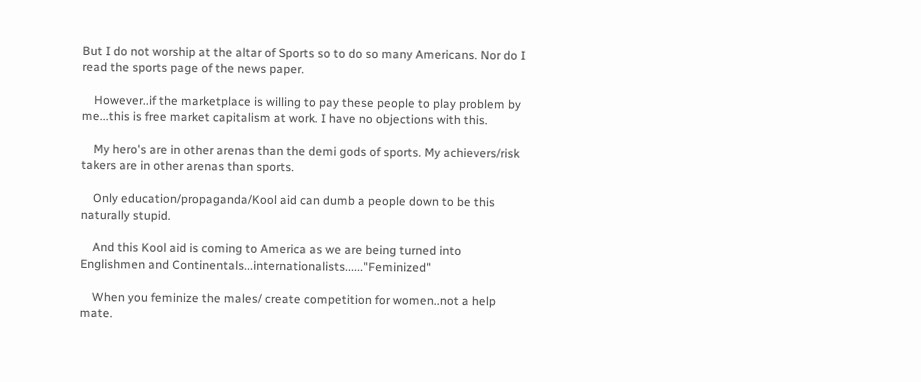But I do not worship at the altar of Sports so to do so many Americans. Nor do I read the sports page of the news paper.

    However..if the marketplace is willing to pay these people to play problem by me...this is free market capitalism at work. I have no objections with this.

    My hero's are in other arenas than the demi gods of sports. My achievers/risk takers are in other arenas than sports.

    Only education/propaganda/Kool aid can dumb a people down to be this naturally stupid.

    And this Kool aid is coming to America as we are being turned into Englishmen and Continentals...internationalists......"Feminized"

    When you feminize the males/ create competition for women..not a help mate.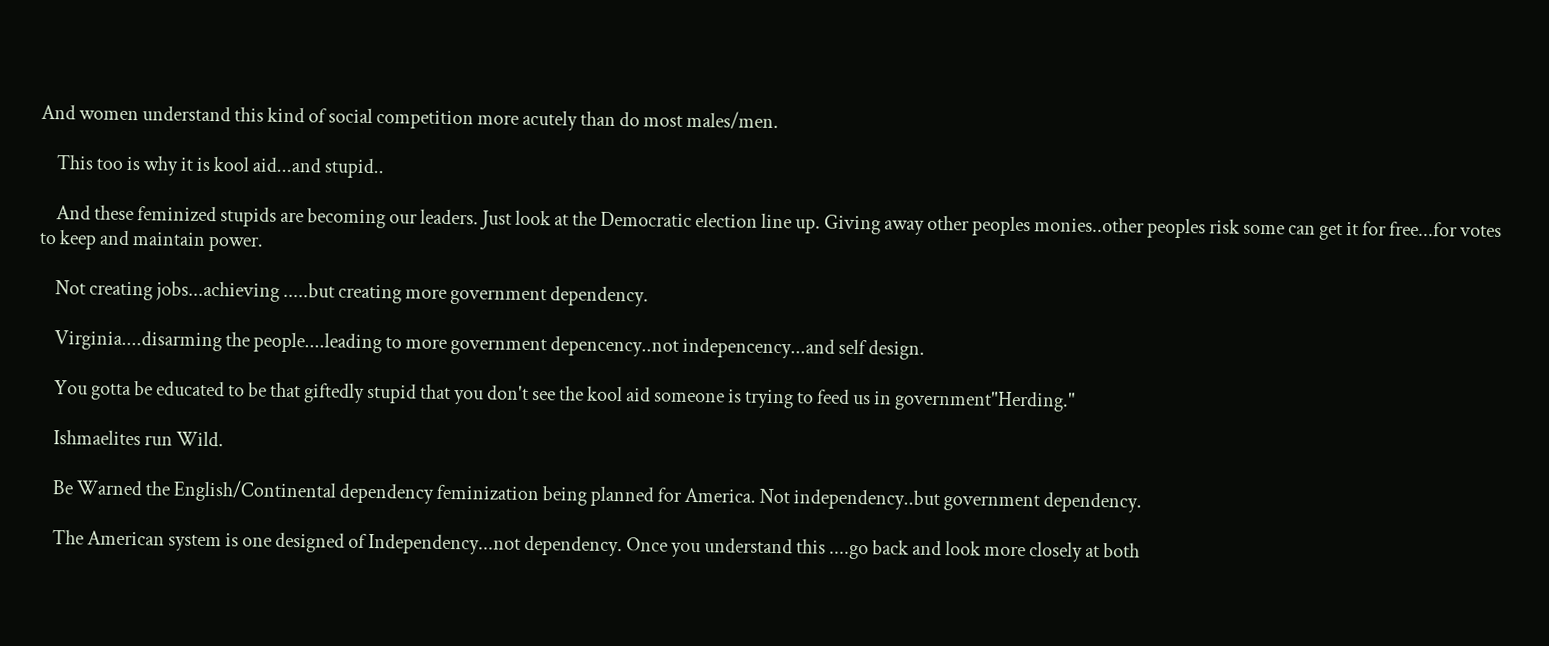And women understand this kind of social competition more acutely than do most males/men.

    This too is why it is kool aid...and stupid..

    And these feminized stupids are becoming our leaders. Just look at the Democratic election line up. Giving away other peoples monies..other peoples risk some can get it for free...for votes to keep and maintain power.

    Not creating jobs...achieving .....but creating more government dependency.

    Virginia....disarming the people....leading to more government depencency..not indepencency...and self design.

    You gotta be educated to be that giftedly stupid that you don't see the kool aid someone is trying to feed us in government"Herding."

    Ishmaelites run Wild.

    Be Warned the English/Continental dependency feminization being planned for America. Not independency..but government dependency.

    The American system is one designed of Independency...not dependency. Once you understand this ....go back and look more closely at both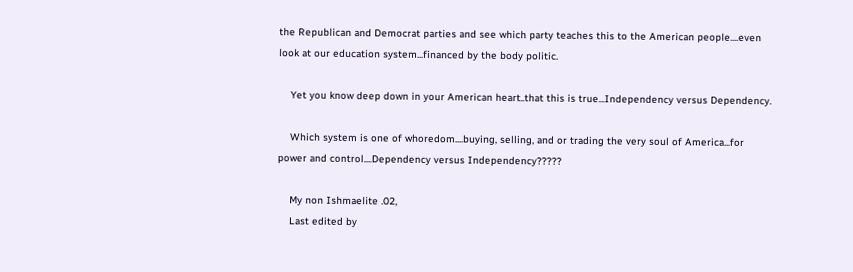the Republican and Democrat parties and see which party teaches this to the American people....even look at our education system...financed by the body politic.

    Yet you know deep down in your American heart..that this is true...Independency versus Dependency.

    Which system is one of whoredom....buying, selling, and or trading the very soul of America...for power and control....Dependency versus Independency?????

    My non Ishmaelite .02,
    Last edited by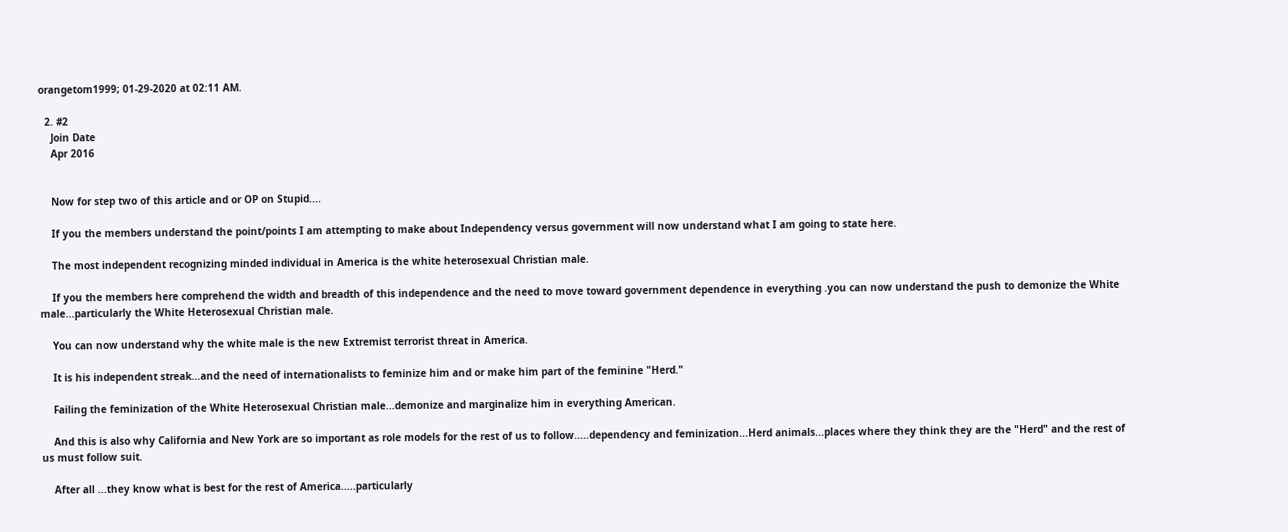orangetom1999; 01-29-2020 at 02:11 AM.

  2. #2
    Join Date
    Apr 2016


    Now for step two of this article and or OP on Stupid....

    If you the members understand the point/points I am attempting to make about Independency versus government will now understand what I am going to state here.

    The most independent recognizing minded individual in America is the white heterosexual Christian male.

    If you the members here comprehend the width and breadth of this independence and the need to move toward government dependence in everything .you can now understand the push to demonize the White male...particularly the White Heterosexual Christian male.

    You can now understand why the white male is the new Extremist terrorist threat in America.

    It is his independent streak...and the need of internationalists to feminize him and or make him part of the feminine "Herd."

    Failing the feminization of the White Heterosexual Christian male...demonize and marginalize him in everything American.

    And this is also why California and New York are so important as role models for the rest of us to follow.....dependency and feminization...Herd animals...places where they think they are the "Herd" and the rest of us must follow suit.

    After all ...they know what is best for the rest of America.....particularly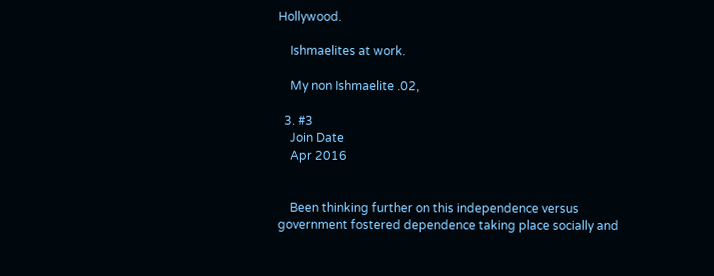Hollywood.

    Ishmaelites at work.

    My non Ishmaelite .02,

  3. #3
    Join Date
    Apr 2016


    Been thinking further on this independence versus government fostered dependence taking place socially and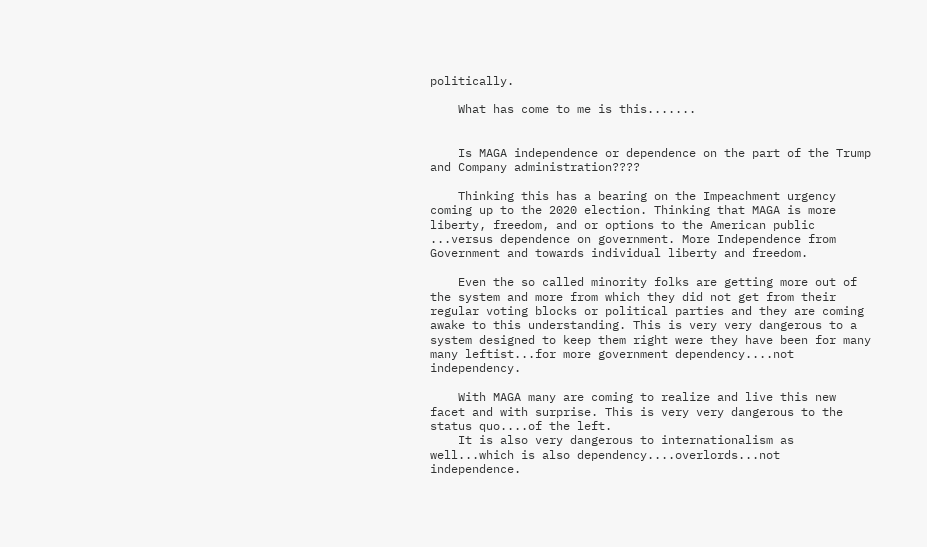politically.

    What has come to me is this.......


    Is MAGA independence or dependence on the part of the Trump and Company administration????

    Thinking this has a bearing on the Impeachment urgency coming up to the 2020 election. Thinking that MAGA is more liberty, freedom, and or options to the American public ...versus dependence on government. More Independence from Government and towards individual liberty and freedom.

    Even the so called minority folks are getting more out of the system and more from which they did not get from their regular voting blocks or political parties and they are coming awake to this understanding. This is very very dangerous to a system designed to keep them right were they have been for many many leftist...for more government dependency....not independency.

    With MAGA many are coming to realize and live this new facet and with surprise. This is very very dangerous to the status quo....of the left.
    It is also very dangerous to internationalism as well...which is also dependency....overlords...not independence.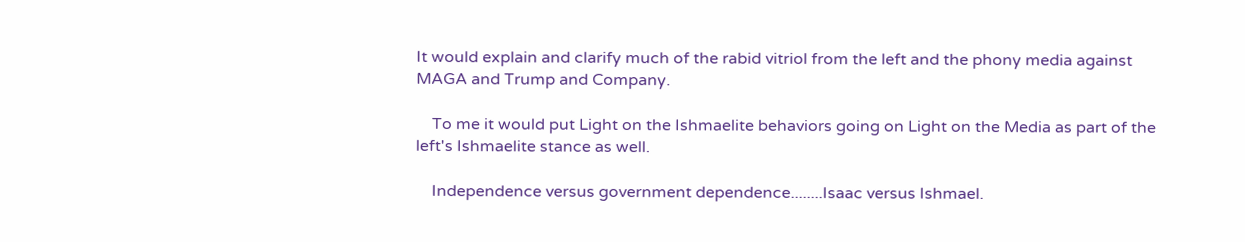It would explain and clarify much of the rabid vitriol from the left and the phony media against MAGA and Trump and Company.

    To me it would put Light on the Ishmaelite behaviors going on Light on the Media as part of the left's Ishmaelite stance as well.

    Independence versus government dependence........Isaac versus Ishmael.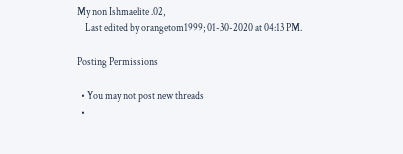My non Ishmaelite .02,
    Last edited by orangetom1999; 01-30-2020 at 04:13 PM.

Posting Permissions

  • You may not post new threads
  •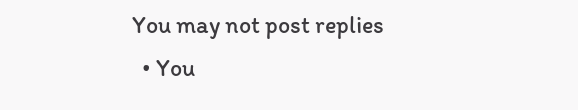You may not post replies
  • You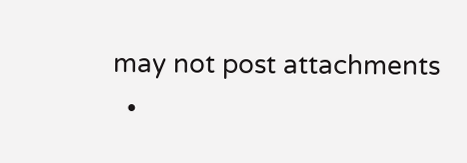may not post attachments
  •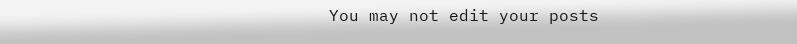You may not edit your posts